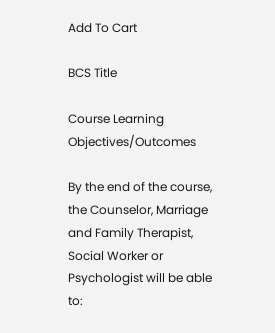Add To Cart

BCS Title

Course Learning Objectives/Outcomes

By the end of the course, the Counselor, Marriage and Family Therapist, Social Worker or Psychologist will be able to: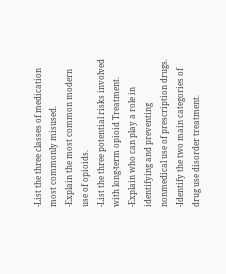-List the three classes of medication most commonly misused.
-Explain the most common modern use of opioids.
-List the three potential risks involved with long-term opioid Treatment.
-Explain who can play a role in identifying and preventing nonmedical use of prescription drugs.
-Identify the two main categories of drug use disorder treatment.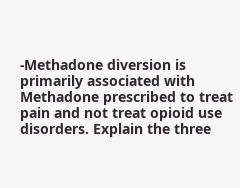-Methadone diversion is primarily associated with Methadone prescribed to treat pain and not treat opioid use disorders. Explain the three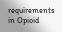requirements in Opioid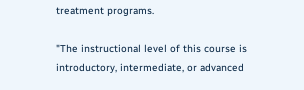treatment programs.

"The instructional level of this course is introductory, intermediate, or advanced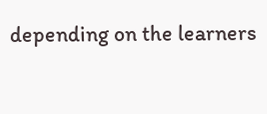depending on the learners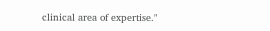clinical area of expertise."